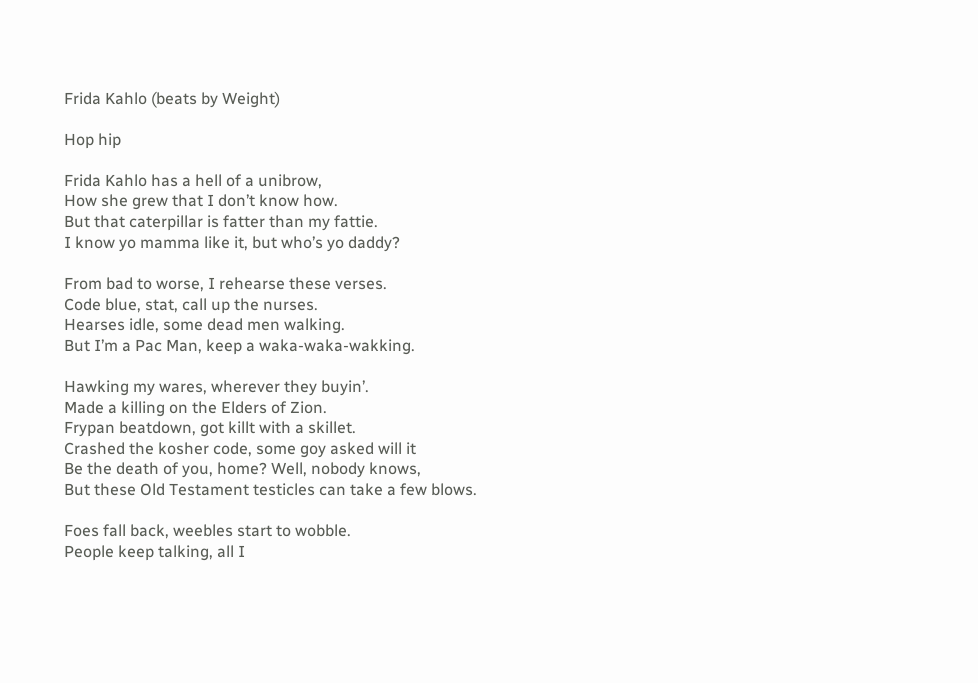Frida Kahlo (beats by Weight)

Hop hip

Frida Kahlo has a hell of a unibrow,
How she grew that I don’t know how.
But that caterpillar is fatter than my fattie.
I know yo mamma like it, but who’s yo daddy?

From bad to worse, I rehearse these verses.
Code blue, stat, call up the nurses.
Hearses idle, some dead men walking.
But I’m a Pac Man, keep a waka-waka-wakking.

Hawking my wares, wherever they buyin’.
Made a killing on the Elders of Zion.
Frypan beatdown, got killt with a skillet.
Crashed the kosher code, some goy asked will it
Be the death of you, home? Well, nobody knows,
But these Old Testament testicles can take a few blows.

Foes fall back, weebles start to wobble.
People keep talking, all I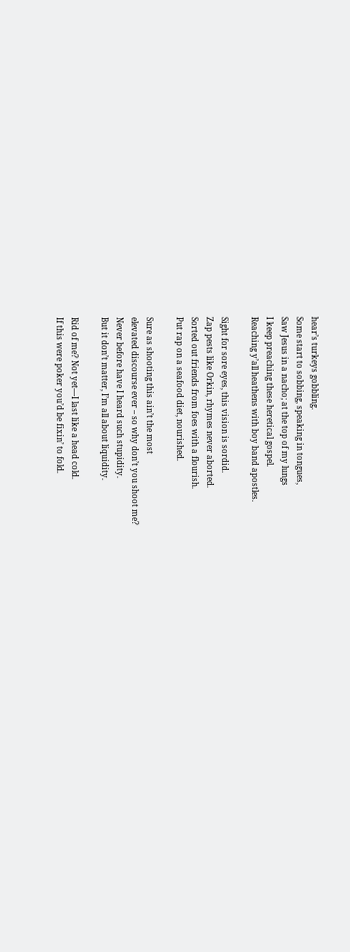hear’s turkeys gobbling.
Some start to sobbing, speaking in tongues,
Saw Jesus in a nacho; at the top of my lungs
I keep preaching these heretical gospel.
Reaching y’all heathens with boy band apostles.

Sight for sore eyes, this vision is sordid.
Zap pests like Orkin, rhymes never aborted.
Sorted out friends from foes with a flourish.
Put rap on a seafood diet, nourished.

Sure as shooting this ain’t the most
elevated discourse ever – so why don’t you shoot me?
Never before have I heard such stupidity.
But it don’t matter, I’m all about liquidity.

Rid of me? Not yet—I last like a head cold.
If this were poker you’d be fixin’ to fold.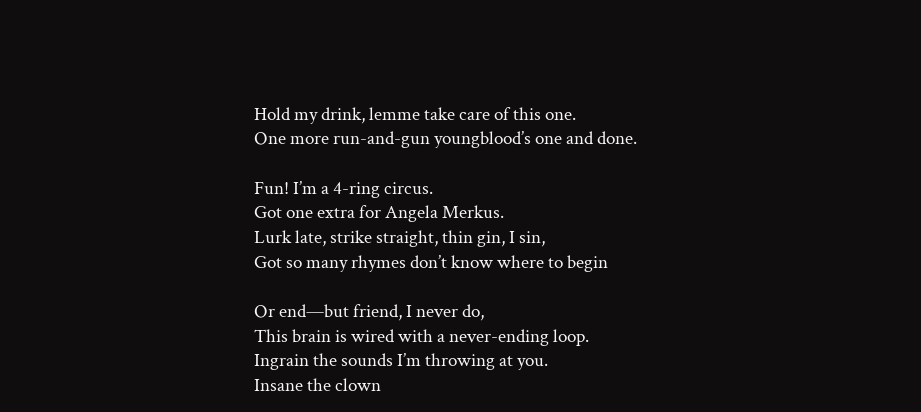Hold my drink, lemme take care of this one.
One more run-and-gun youngblood’s one and done.

Fun! I’m a 4-ring circus.
Got one extra for Angela Merkus.
Lurk late, strike straight, thin gin, I sin,
Got so many rhymes don’t know where to begin

Or end—but friend, I never do,
This brain is wired with a never-ending loop.
Ingrain the sounds I’m throwing at you.
Insane the clown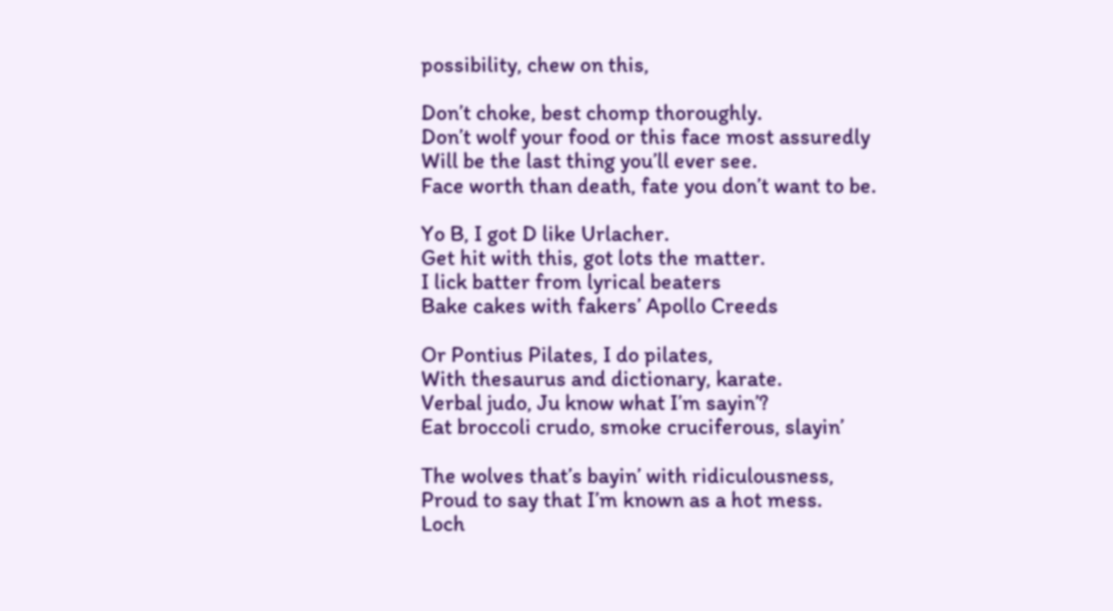possibility, chew on this,

Don’t choke, best chomp thoroughly.
Don’t wolf your food or this face most assuredly
Will be the last thing you’ll ever see.
Face worth than death, fate you don’t want to be.

Yo B, I got D like Urlacher.
Get hit with this, got lots the matter.
I lick batter from lyrical beaters
Bake cakes with fakers’ Apollo Creeds

Or Pontius Pilates, I do pilates,
With thesaurus and dictionary, karate.
Verbal judo, Ju know what I’m sayin’?
Eat broccoli crudo, smoke cruciferous, slayin’

The wolves that’s bayin’ with ridiculousness,
Proud to say that I’m known as a hot mess.
Loch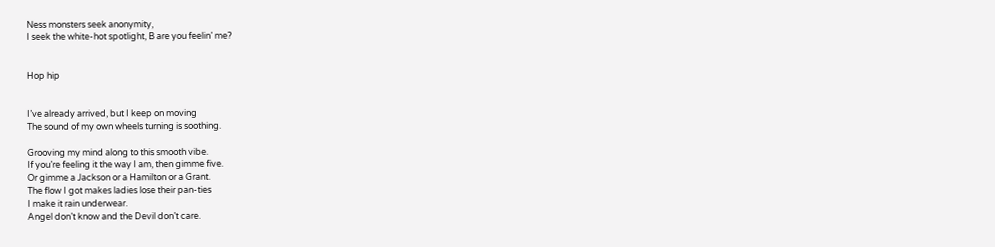Ness monsters seek anonymity,
I seek the white-hot spotlight, B are you feelin’ me?


Hop hip


I’ve already arrived, but I keep on moving
The sound of my own wheels turning is soothing.

Grooving my mind along to this smooth vibe.
If you’re feeling it the way I am, then gimme five.
Or gimme a Jackson or a Hamilton or a Grant.
The flow I got makes ladies lose their pan-ties
I make it rain underwear.
Angel don’t know and the Devil don’t care.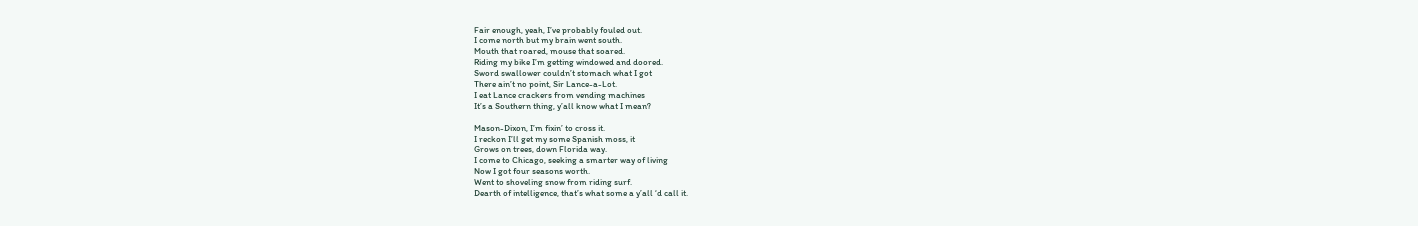Fair enough, yeah, I’ve probably fouled out.
I come north but my brain went south.
Mouth that roared, mouse that soared.
Riding my bike I’m getting windowed and doored.
Sword swallower couldn’t stomach what I got
There ain’t no point, Sir Lance-a-Lot.
I eat Lance crackers from vending machines
It’s a Southern thing, y’all know what I mean?

Mason-Dixon, I’m fixin’ to cross it.
I reckon I’ll get my some Spanish moss, it
Grows on trees, down Florida way.
I come to Chicago, seeking a smarter way of living
Now I got four seasons worth.
Went to shoveling snow from riding surf.
Dearth of intelligence, that’s what some a y’all ‘d call it.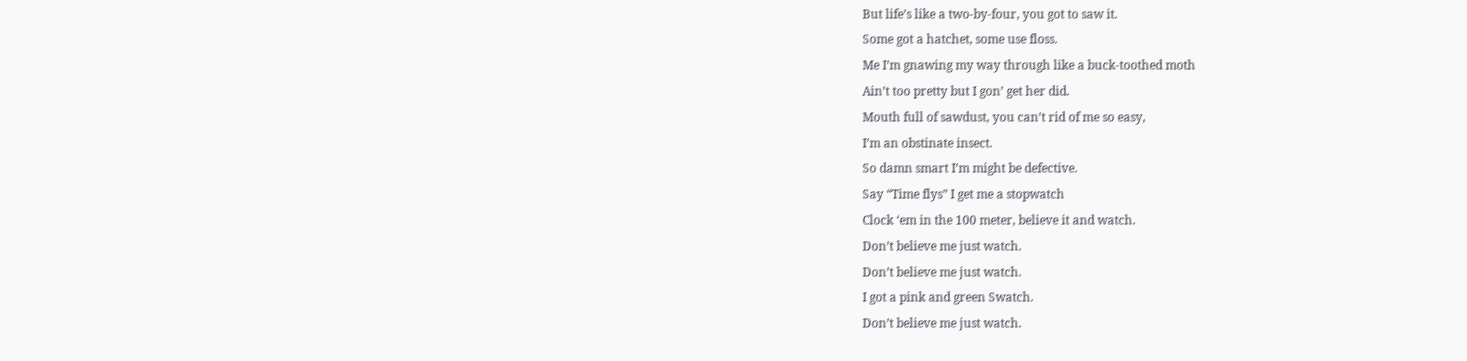But life’s like a two-by-four, you got to saw it.
Some got a hatchet, some use floss.
Me I’m gnawing my way through like a buck-toothed moth
Ain’t too pretty but I gon’ get her did.
Mouth full of sawdust, you can’t rid of me so easy,
I’m an obstinate insect.
So damn smart I’m might be defective.
Say “Time flys” I get me a stopwatch
Clock ‘em in the 100 meter, believe it and watch.
Don’t believe me just watch.
Don’t believe me just watch.
I got a pink and green Swatch.
Don’t believe me just watch.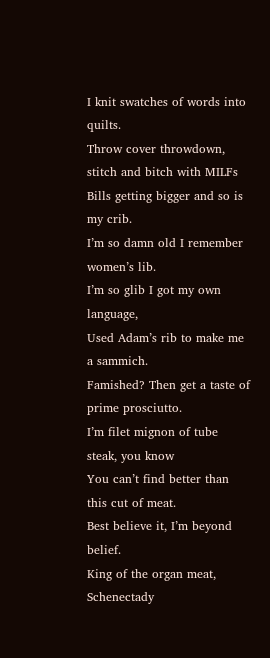I knit swatches of words into quilts.
Throw cover throwdown, stitch and bitch with MILFs
Bills getting bigger and so is my crib.
I’m so damn old I remember women’s lib.
I’m so glib I got my own language,
Used Adam’s rib to make me a sammich.
Famished? Then get a taste of prime prosciutto.
I’m filet mignon of tube steak, you know
You can’t find better than this cut of meat.
Best believe it, I’m beyond belief.
King of the organ meat, Schenectady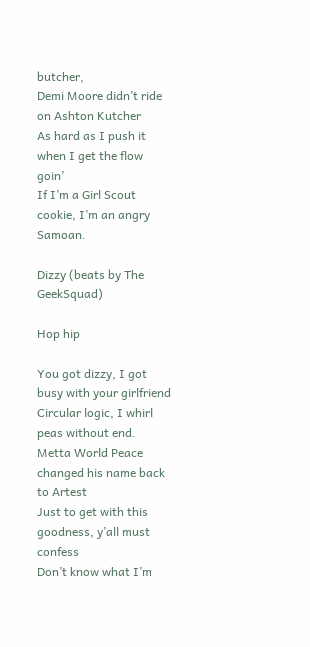butcher,
Demi Moore didn’t ride on Ashton Kutcher
As hard as I push it when I get the flow goin’
If I’m a Girl Scout cookie, I’m an angry Samoan.

Dizzy (beats by The GeekSquad)

Hop hip

You got dizzy, I got busy with your girlfriend
Circular logic, I whirl peas without end.
Metta World Peace changed his name back to Artest
Just to get with this goodness, y’all must confess
Don’t know what I’m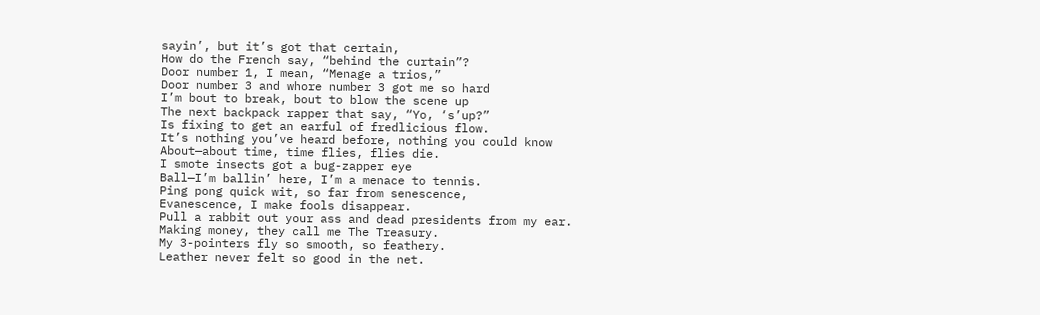sayin’, but it’s got that certain,
How do the French say, “behind the curtain”?
Door number 1, I mean, “Menage a trios,”
Door number 3 and whore number 3 got me so hard
I’m bout to break, bout to blow the scene up
The next backpack rapper that say, “Yo, ‘s’up?”
Is fixing to get an earful of fredlicious flow.
It’s nothing you’ve heard before, nothing you could know
About—about time, time flies, flies die.
I smote insects got a bug-zapper eye
Ball—I’m ballin’ here, I’m a menace to tennis.
Ping pong quick wit, so far from senescence,
Evanescence, I make fools disappear.
Pull a rabbit out your ass and dead presidents from my ear.
Making money, they call me The Treasury.
My 3-pointers fly so smooth, so feathery.
Leather never felt so good in the net.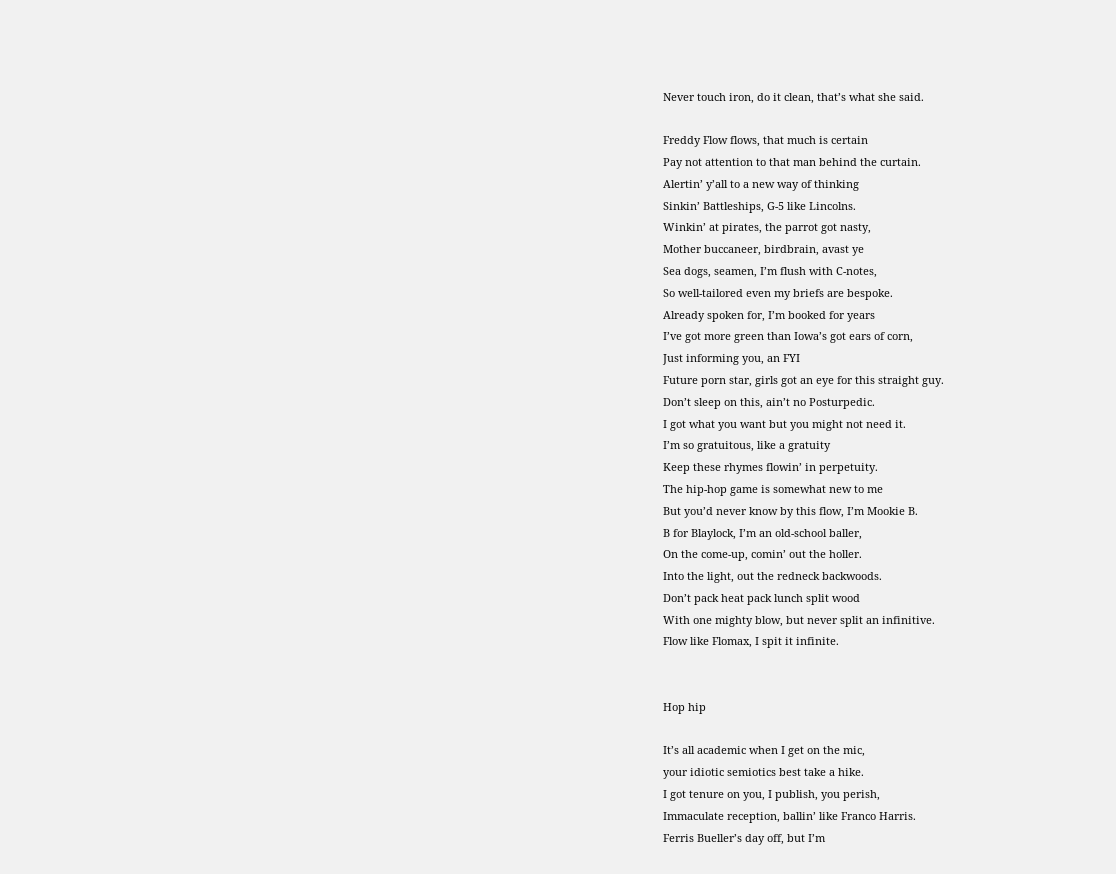Never touch iron, do it clean, that’s what she said.

Freddy Flow flows, that much is certain
Pay not attention to that man behind the curtain.
Alertin’ y’all to a new way of thinking
Sinkin’ Battleships, G-5 like Lincolns.
Winkin’ at pirates, the parrot got nasty,
Mother buccaneer, birdbrain, avast ye
Sea dogs, seamen, I’m flush with C-notes,
So well-tailored even my briefs are bespoke.
Already spoken for, I’m booked for years
I’ve got more green than Iowa’s got ears of corn,
Just informing you, an FYI
Future porn star, girls got an eye for this straight guy.
Don’t sleep on this, ain’t no Posturpedic.
I got what you want but you might not need it.
I’m so gratuitous, like a gratuity
Keep these rhymes flowin’ in perpetuity.
The hip-hop game is somewhat new to me
But you’d never know by this flow, I’m Mookie B.
B for Blaylock, I’m an old-school baller,
On the come-up, comin’ out the holler.
Into the light, out the redneck backwoods.
Don’t pack heat pack lunch split wood
With one mighty blow, but never split an infinitive.
Flow like Flomax, I spit it infinite.


Hop hip

It’s all academic when I get on the mic,
your idiotic semiotics best take a hike.
I got tenure on you, I publish, you perish,
Immaculate reception, ballin’ like Franco Harris.
Ferris Bueller’s day off, but I’m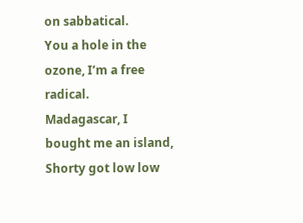on sabbatical.
You a hole in the ozone, I’m a free radical.
Madagascar, I bought me an island,
Shorty got low low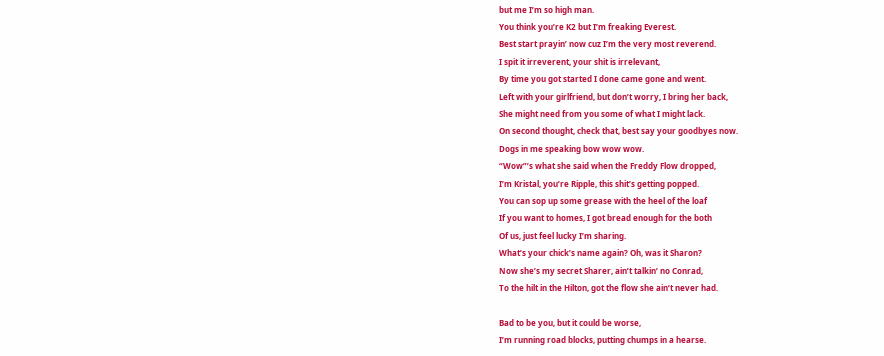but me I’m so high man.
You think you’re K2 but I’m freaking Everest.
Best start prayin’ now cuz I’m the very most reverend.
I spit it irreverent, your shit is irrelevant,
By time you got started I done came gone and went.
Left with your girlfriend, but don’t worry, I bring her back,
She might need from you some of what I might lack.
On second thought, check that, best say your goodbyes now.
Dogs in me speaking bow wow wow.
“Wow”’s what she said when the Freddy Flow dropped,
I’m Kristal, you’re Ripple, this shit’s getting popped.
You can sop up some grease with the heel of the loaf
If you want to homes, I got bread enough for the both
Of us, just feel lucky I’m sharing.
What’s your chick’s name again? Oh, was it Sharon?
Now she’s my secret Sharer, ain’t talkin’ no Conrad,
To the hilt in the Hilton, got the flow she ain’t never had.

Bad to be you, but it could be worse,
I’m running road blocks, putting chumps in a hearse.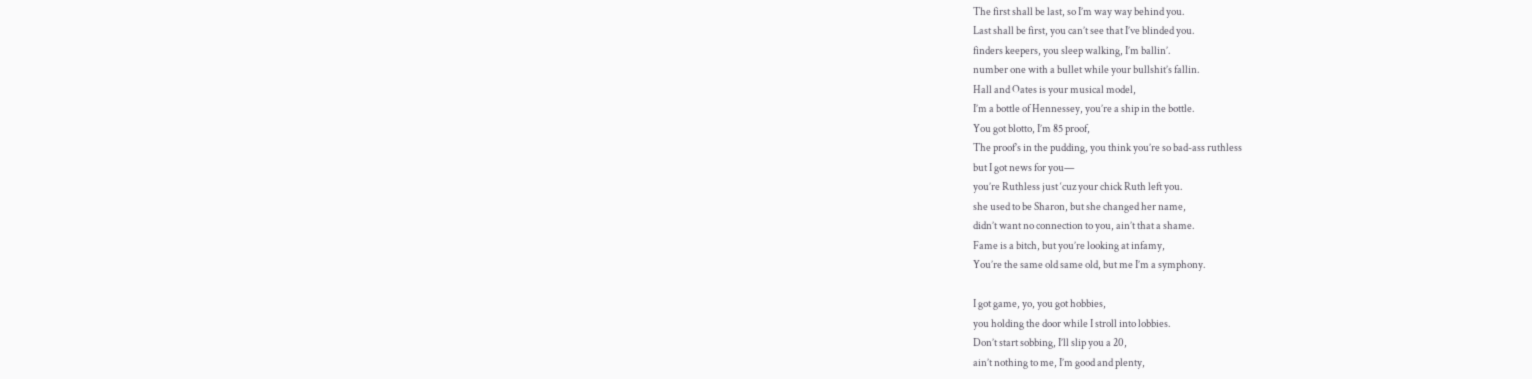The first shall be last, so I’m way way behind you.
Last shall be first, you can’t see that I’ve blinded you.
finders keepers, you sleep walking, I’m ballin’.
number one with a bullet while your bullshit’s fallin.
Hall and Oates is your musical model,
I’m a bottle of Hennessey, you’re a ship in the bottle.
You got blotto, I’m 85 proof,
The proof’s in the pudding, you think you’re so bad-ass ruthless
but I got news for you—
you’re Ruthless just ‘cuz your chick Ruth left you.
she used to be Sharon, but she changed her name,
didn’t want no connection to you, ain’t that a shame.
Fame is a bitch, but you’re looking at infamy,
You’re the same old same old, but me I’m a symphony.

I got game, yo, you got hobbies,
you holding the door while I stroll into lobbies.
Don’t start sobbing, I’ll slip you a 20,
ain’t nothing to me, I’m good and plenty,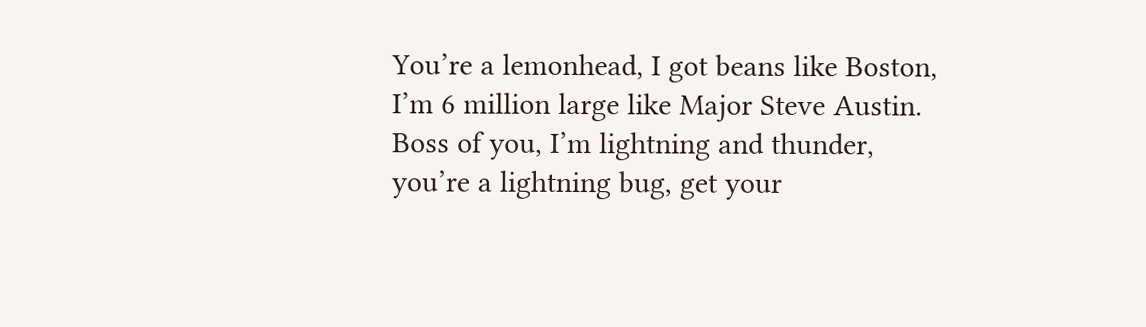You’re a lemonhead, I got beans like Boston,
I’m 6 million large like Major Steve Austin.
Boss of you, I’m lightning and thunder,
you’re a lightning bug, get your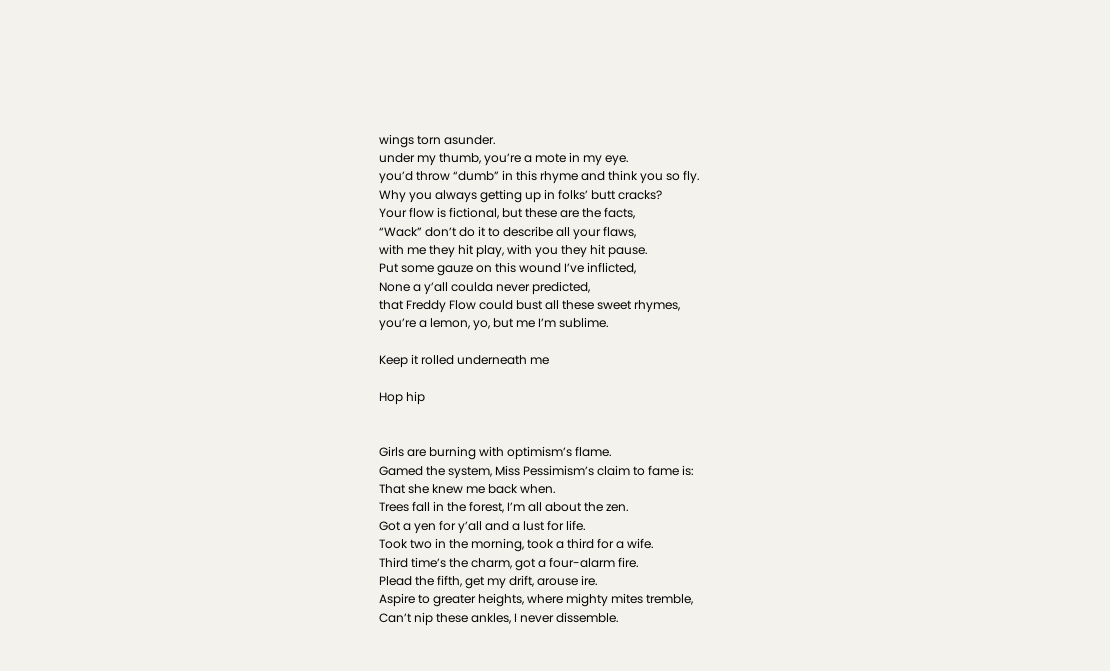wings torn asunder.
under my thumb, you’re a mote in my eye.
you’d throw “dumb” in this rhyme and think you so fly.
Why you always getting up in folks’ butt cracks?
Your flow is fictional, but these are the facts,
“Wack” don’t do it to describe all your flaws,
with me they hit play, with you they hit pause.
Put some gauze on this wound I’ve inflicted,
None a y’all coulda never predicted,
that Freddy Flow could bust all these sweet rhymes,
you’re a lemon, yo, but me I’m sublime.

Keep it rolled underneath me

Hop hip


Girls are burning with optimism’s flame.
Gamed the system, Miss Pessimism’s claim to fame is:
That she knew me back when.
Trees fall in the forest, I’m all about the zen.
Got a yen for y’all and a lust for life.
Took two in the morning, took a third for a wife.
Third time’s the charm, got a four-alarm fire.
Plead the fifth, get my drift, arouse ire.
Aspire to greater heights, where mighty mites tremble,
Can’t nip these ankles, I never dissemble.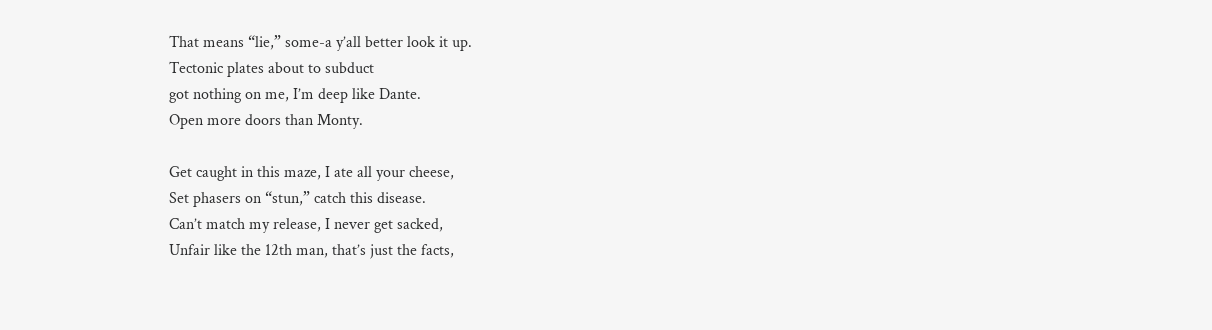That means “lie,” some-a y’all better look it up.
Tectonic plates about to subduct
got nothing on me, I’m deep like Dante.
Open more doors than Monty.

Get caught in this maze, I ate all your cheese,
Set phasers on “stun,” catch this disease.
Can’t match my release, I never get sacked,
Unfair like the 12th man, that’s just the facts,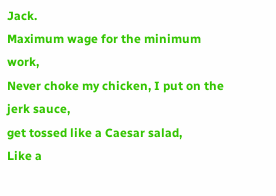Jack.
Maximum wage for the minimum work,
Never choke my chicken, I put on the jerk sauce,
get tossed like a Caesar salad,
Like a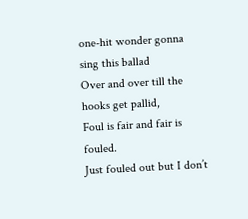one-hit wonder gonna sing this ballad
Over and over till the hooks get pallid,
Foul is fair and fair is fouled.
Just fouled out but I don’t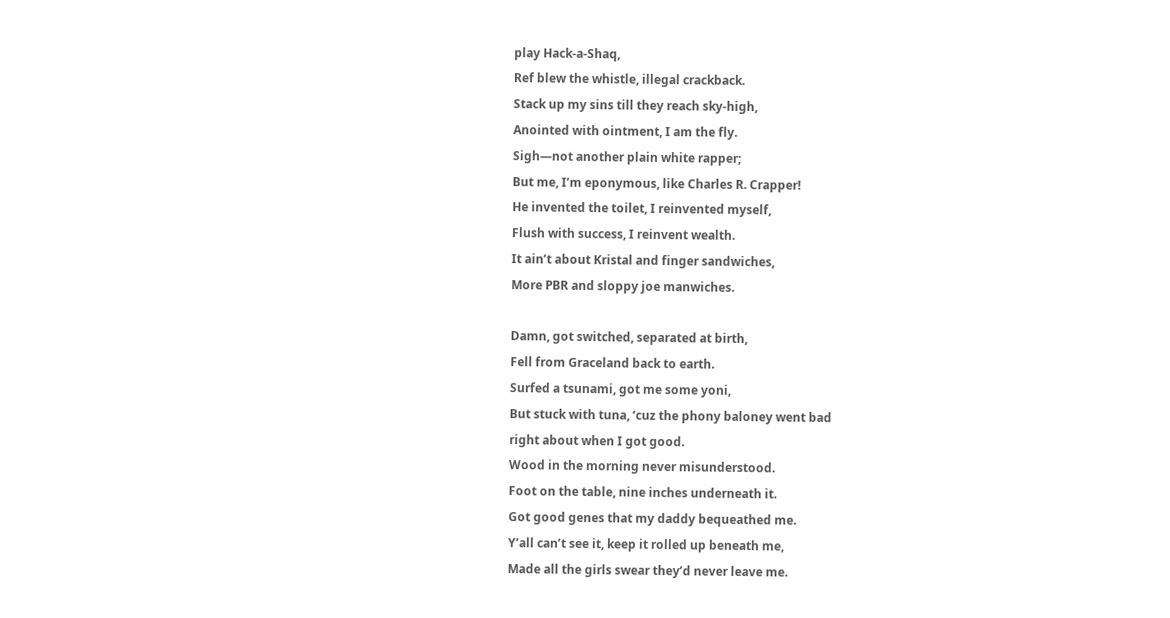play Hack-a-Shaq,
Ref blew the whistle, illegal crackback.
Stack up my sins till they reach sky-high,
Anointed with ointment, I am the fly.
Sigh—not another plain white rapper;
But me, I’m eponymous, like Charles R. Crapper!
He invented the toilet, I reinvented myself,
Flush with success, I reinvent wealth.
It ain’t about Kristal and finger sandwiches,
More PBR and sloppy joe manwiches.

Damn, got switched, separated at birth,
Fell from Graceland back to earth.
Surfed a tsunami, got me some yoni,
But stuck with tuna, ‘cuz the phony baloney went bad
right about when I got good.
Wood in the morning never misunderstood.
Foot on the table, nine inches underneath it.
Got good genes that my daddy bequeathed me.
Y’all can’t see it, keep it rolled up beneath me,
Made all the girls swear they’d never leave me.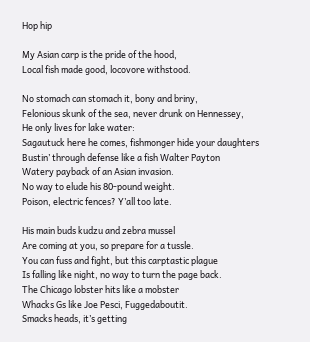Hop hip

My Asian carp is the pride of the hood,
Local fish made good, locovore withstood.

No stomach can stomach it, bony and briny,
Felonious skunk of the sea, never drunk on Hennessey,
He only lives for lake water:
Sagautuck here he comes, fishmonger hide your daughters
Bustin’ through defense like a fish Walter Payton
Watery payback of an Asian invasion.
No way to elude his 80-pound weight.
Poison, electric fences? Y’all too late.

His main buds kudzu and zebra mussel
Are coming at you, so prepare for a tussle.
You can fuss and fight, but this carptastic plague
Is falling like night, no way to turn the page back.
The Chicago lobster hits like a mobster
Whacks Gs like Joe Pesci, Fuggedaboutit.
Smacks heads, it’s getting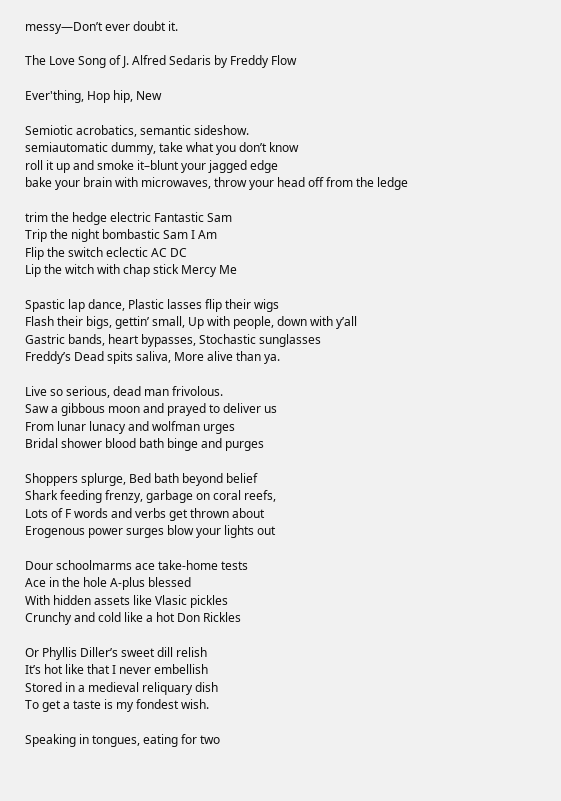messy—Don’t ever doubt it.

The Love Song of J. Alfred Sedaris by Freddy Flow

Ever'thing, Hop hip, New

Semiotic acrobatics, semantic sideshow.
semiautomatic dummy, take what you don’t know
roll it up and smoke it–blunt your jagged edge
bake your brain with microwaves, throw your head off from the ledge

trim the hedge electric Fantastic Sam
Trip the night bombastic Sam I Am
Flip the switch eclectic AC DC
Lip the witch with chap stick Mercy Me

Spastic lap dance, Plastic lasses flip their wigs
Flash their bigs, gettin’ small, Up with people, down with y’all
Gastric bands, heart bypasses, Stochastic sunglasses
Freddy’s Dead spits saliva, More alive than ya.

Live so serious, dead man frivolous.
Saw a gibbous moon and prayed to deliver us
From lunar lunacy and wolfman urges
Bridal shower blood bath binge and purges

Shoppers splurge, Bed bath beyond belief
Shark feeding frenzy, garbage on coral reefs,
Lots of F words and verbs get thrown about
Erogenous power surges blow your lights out

Dour schoolmarms ace take-home tests
Ace in the hole A-plus blessed
With hidden assets like Vlasic pickles
Crunchy and cold like a hot Don Rickles

Or Phyllis Diller’s sweet dill relish
It’s hot like that I never embellish
Stored in a medieval reliquary dish
To get a taste is my fondest wish.

Speaking in tongues, eating for two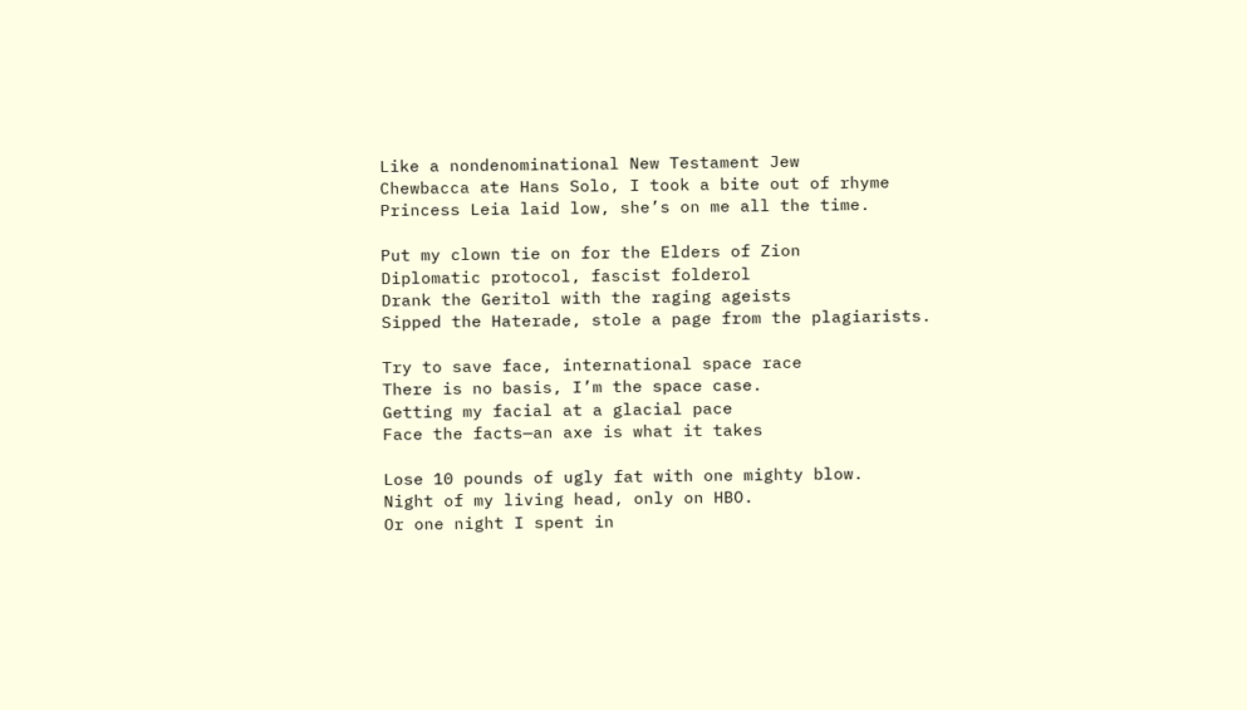Like a nondenominational New Testament Jew
Chewbacca ate Hans Solo, I took a bite out of rhyme
Princess Leia laid low, she’s on me all the time.

Put my clown tie on for the Elders of Zion
Diplomatic protocol, fascist folderol
Drank the Geritol with the raging ageists
Sipped the Haterade, stole a page from the plagiarists.

Try to save face, international space race
There is no basis, I’m the space case.
Getting my facial at a glacial pace
Face the facts—an axe is what it takes

Lose 10 pounds of ugly fat with one mighty blow.
Night of my living head, only on HBO.
Or one night I spent in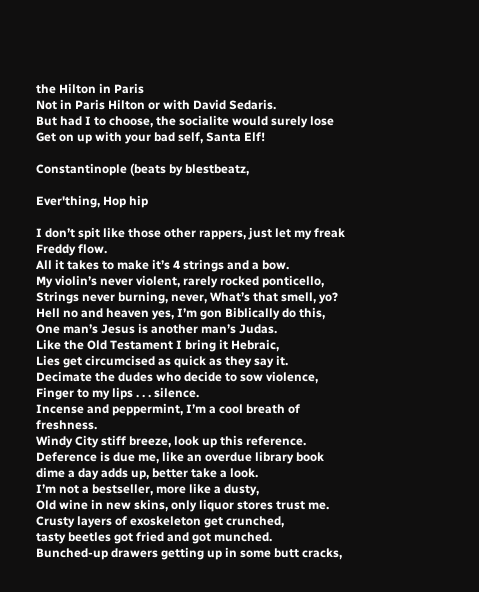the Hilton in Paris
Not in Paris Hilton or with David Sedaris.
But had I to choose, the socialite would surely lose
Get on up with your bad self, Santa Elf!

Constantinople (beats by blestbeatz,

Ever'thing, Hop hip

I don’t spit like those other rappers, just let my freak Freddy flow.
All it takes to make it’s 4 strings and a bow.
My violin’s never violent, rarely rocked ponticello,
Strings never burning, never, What’s that smell, yo?
Hell no and heaven yes, I’m gon Biblically do this,
One man’s Jesus is another man’s Judas.
Like the Old Testament I bring it Hebraic,
Lies get circumcised as quick as they say it.
Decimate the dudes who decide to sow violence,
Finger to my lips . . . silence.
Incense and peppermint, I’m a cool breath of freshness.
Windy City stiff breeze, look up this reference.
Deference is due me, like an overdue library book
dime a day adds up, better take a look.
I’m not a bestseller, more like a dusty,
Old wine in new skins, only liquor stores trust me.
Crusty layers of exoskeleton get crunched,
tasty beetles got fried and got munched.
Bunched-up drawers getting up in some butt cracks,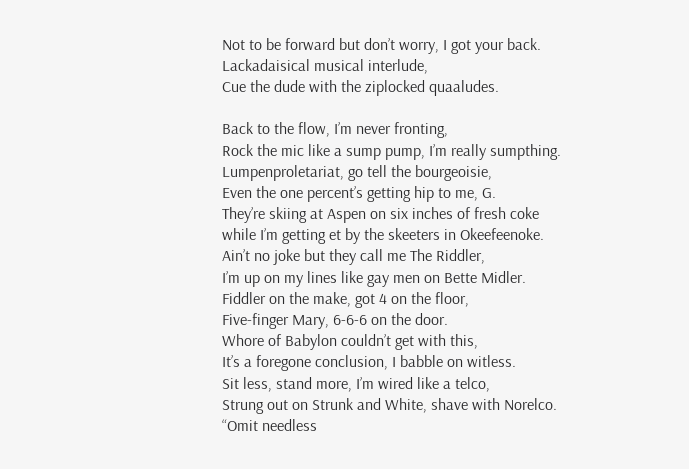Not to be forward but don’t worry, I got your back.
Lackadaisical musical interlude,
Cue the dude with the ziplocked quaaludes.

Back to the flow, I’m never fronting,
Rock the mic like a sump pump, I’m really sumpthing.
Lumpenproletariat, go tell the bourgeoisie,
Even the one percent’s getting hip to me, G.
They’re skiing at Aspen on six inches of fresh coke
while I’m getting et by the skeeters in Okeefeenoke.
Ain’t no joke but they call me The Riddler,
I’m up on my lines like gay men on Bette Midler.
Fiddler on the make, got 4 on the floor,
Five-finger Mary, 6-6-6 on the door.
Whore of Babylon couldn’t get with this,
It’s a foregone conclusion, I babble on witless.
Sit less, stand more, I’m wired like a telco,
Strung out on Strunk and White, shave with Norelco.
“Omit needless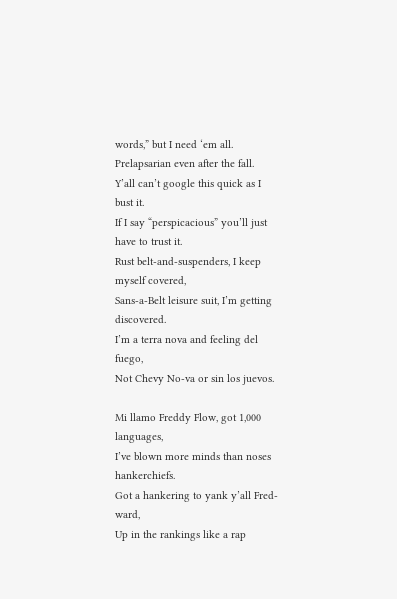words,” but I need ‘em all.
Prelapsarian even after the fall.
Y’all can’t google this quick as I bust it.
If I say “perspicacious” you’ll just have to trust it.
Rust belt-and-suspenders, I keep myself covered,
Sans-a-Belt leisure suit, I’m getting discovered.
I’m a terra nova and feeling del fuego,
Not Chevy No-va or sin los juevos.

Mi llamo Freddy Flow, got 1,000 languages,
I’ve blown more minds than noses hankerchiefs.
Got a hankering to yank y’all Fred-ward,
Up in the rankings like a rap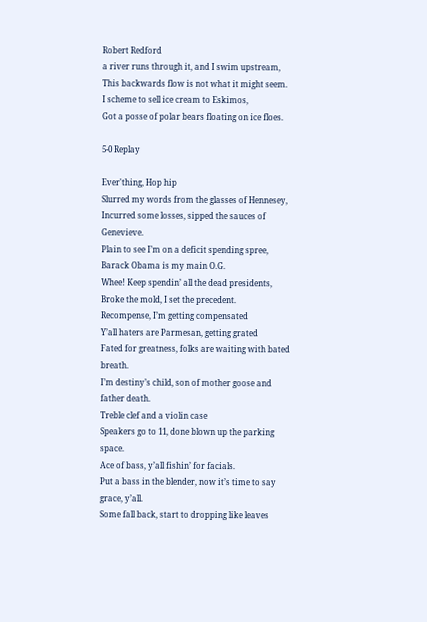Robert Redford
a river runs through it, and I swim upstream,
This backwards flow is not what it might seem.
I scheme to sell ice cream to Eskimos,
Got a posse of polar bears floating on ice floes.

5-0 Replay

Ever'thing, Hop hip
Slurred my words from the glasses of Hennesey,
Incurred some losses, sipped the sauces of Genevieve.
Plain to see I’m on a deficit spending spree,
Barack Obama is my main O.G.
Whee! Keep spendin’ all the dead presidents,
Broke the mold, I set the precedent.
Recompense, I’m getting compensated
Y’all haters are Parmesan, getting grated
Fated for greatness, folks are waiting with bated breath.
I’m destiny’s child, son of mother goose and father death.
Treble clef and a violin case
Speakers go to 11, done blown up the parking space.
Ace of bass, y’all fishin’ for facials.
Put a bass in the blender, now it’s time to say grace, y’all.
Some fall back, start to dropping like leaves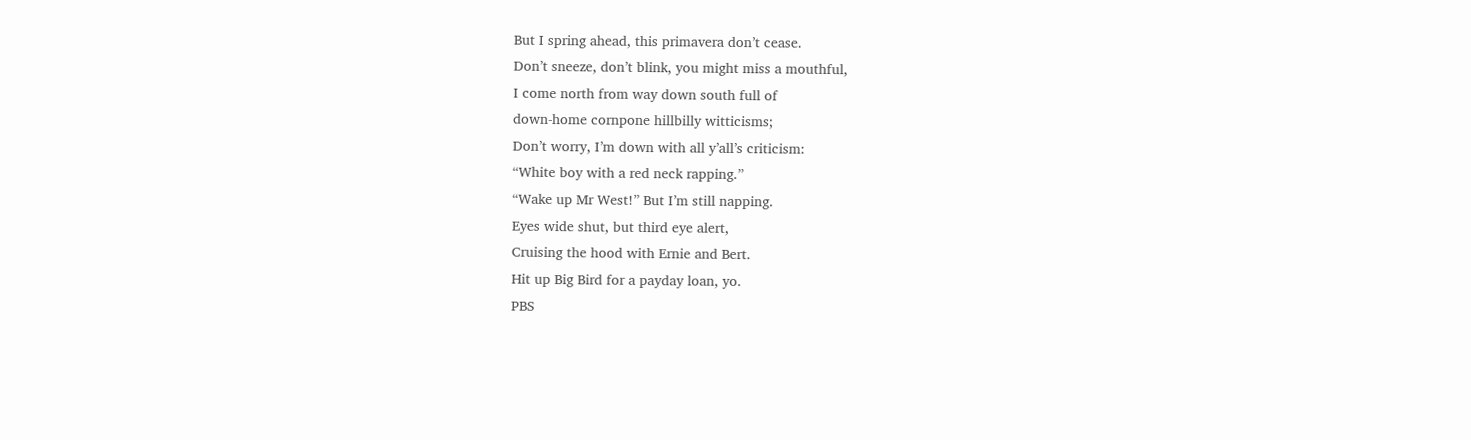But I spring ahead, this primavera don’t cease.
Don’t sneeze, don’t blink, you might miss a mouthful,
I come north from way down south full of
down-home cornpone hillbilly witticisms;
Don’t worry, I’m down with all y’all’s criticism:
“White boy with a red neck rapping.”
“Wake up Mr West!” But I’m still napping.
Eyes wide shut, but third eye alert,
Cruising the hood with Ernie and Bert.
Hit up Big Bird for a payday loan, yo.
PBS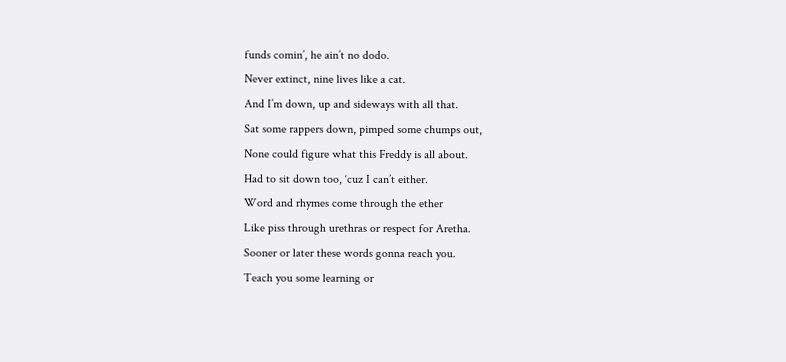funds comin’, he ain’t no dodo.
Never extinct, nine lives like a cat.
And I’m down, up and sideways with all that.
Sat some rappers down, pimped some chumps out,
None could figure what this Freddy is all about.
Had to sit down too, ‘cuz I can’t either.
Word and rhymes come through the ether
Like piss through urethras or respect for Aretha.
Sooner or later these words gonna reach you.
Teach you some learning or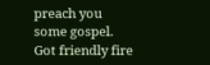preach you some gospel.
Got friendly fire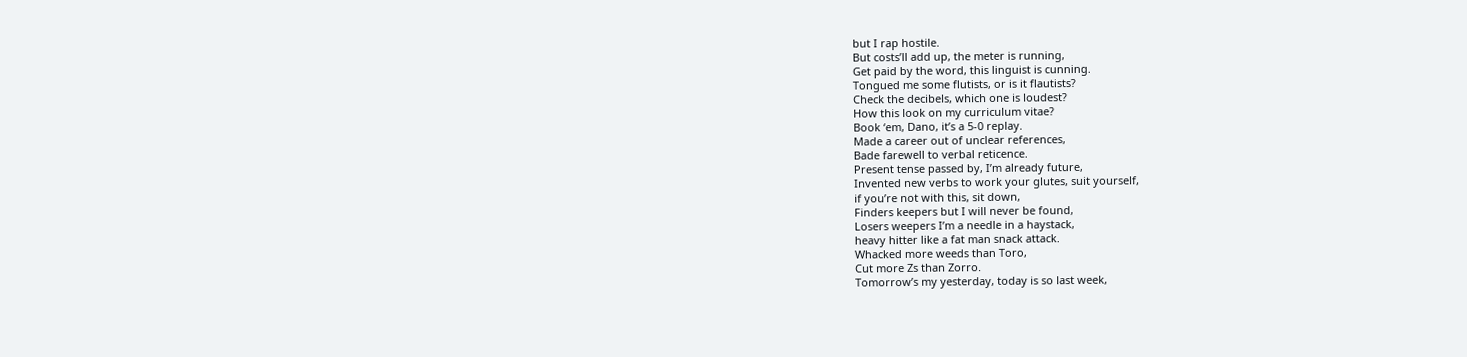but I rap hostile.
But costs’ll add up, the meter is running,
Get paid by the word, this linguist is cunning.
Tongued me some flutists, or is it flautists?
Check the decibels, which one is loudest?
How this look on my curriculum vitae?
Book ‘em, Dano, it’s a 5-0 replay.
Made a career out of unclear references,
Bade farewell to verbal reticence.
Present tense passed by, I’m already future,
Invented new verbs to work your glutes, suit yourself,
if you’re not with this, sit down,
Finders keepers but I will never be found,
Losers weepers I’m a needle in a haystack,
heavy hitter like a fat man snack attack.
Whacked more weeds than Toro,
Cut more Zs than Zorro.
Tomorrow’s my yesterday, today is so last week,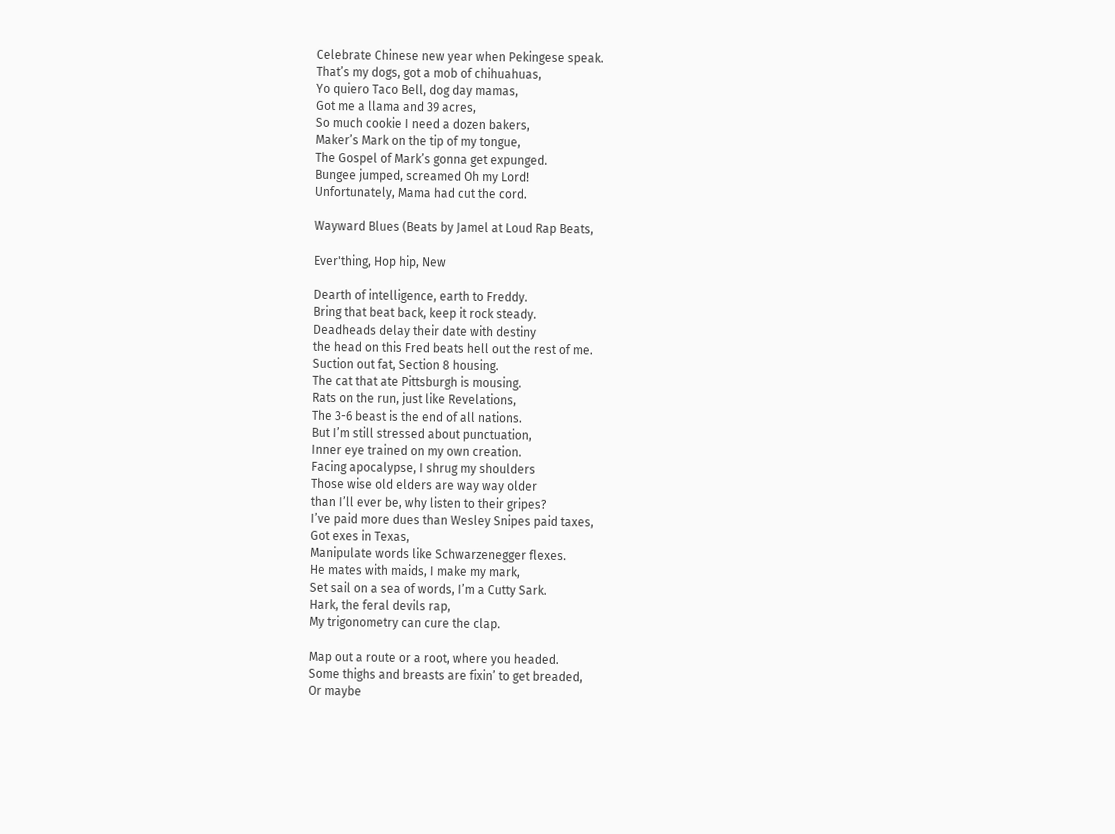Celebrate Chinese new year when Pekingese speak.
That’s my dogs, got a mob of chihuahuas,
Yo quiero Taco Bell, dog day mamas,
Got me a llama and 39 acres,
So much cookie I need a dozen bakers,
Maker’s Mark on the tip of my tongue,
The Gospel of Mark’s gonna get expunged.
Bungee jumped, screamed Oh my Lord!
Unfortunately, Mama had cut the cord.

Wayward Blues (Beats by Jamel at Loud Rap Beats,

Ever'thing, Hop hip, New

Dearth of intelligence, earth to Freddy.
Bring that beat back, keep it rock steady.
Deadheads delay their date with destiny
the head on this Fred beats hell out the rest of me.
Suction out fat, Section 8 housing.
The cat that ate Pittsburgh is mousing.
Rats on the run, just like Revelations,
The 3-6 beast is the end of all nations.
But I’m still stressed about punctuation,
Inner eye trained on my own creation.
Facing apocalypse, I shrug my shoulders
Those wise old elders are way way older
than I’ll ever be, why listen to their gripes?
I’ve paid more dues than Wesley Snipes paid taxes,
Got exes in Texas,
Manipulate words like Schwarzenegger flexes.
He mates with maids, I make my mark,
Set sail on a sea of words, I’m a Cutty Sark.
Hark, the feral devils rap,
My trigonometry can cure the clap.

Map out a route or a root, where you headed.
Some thighs and breasts are fixin’ to get breaded,
Or maybe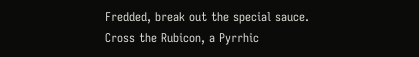Fredded, break out the special sauce.
Cross the Rubicon, a Pyrrhic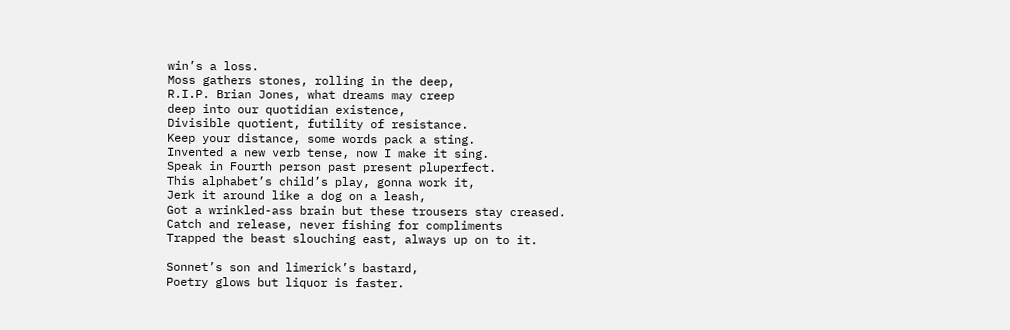win’s a loss.
Moss gathers stones, rolling in the deep,
R.I.P. Brian Jones, what dreams may creep
deep into our quotidian existence,
Divisible quotient, futility of resistance.
Keep your distance, some words pack a sting.
Invented a new verb tense, now I make it sing.
Speak in Fourth person past present pluperfect.
This alphabet’s child’s play, gonna work it,
Jerk it around like a dog on a leash,
Got a wrinkled-ass brain but these trousers stay creased.
Catch and release, never fishing for compliments
Trapped the beast slouching east, always up on to it.

Sonnet’s son and limerick’s bastard,
Poetry glows but liquor is faster.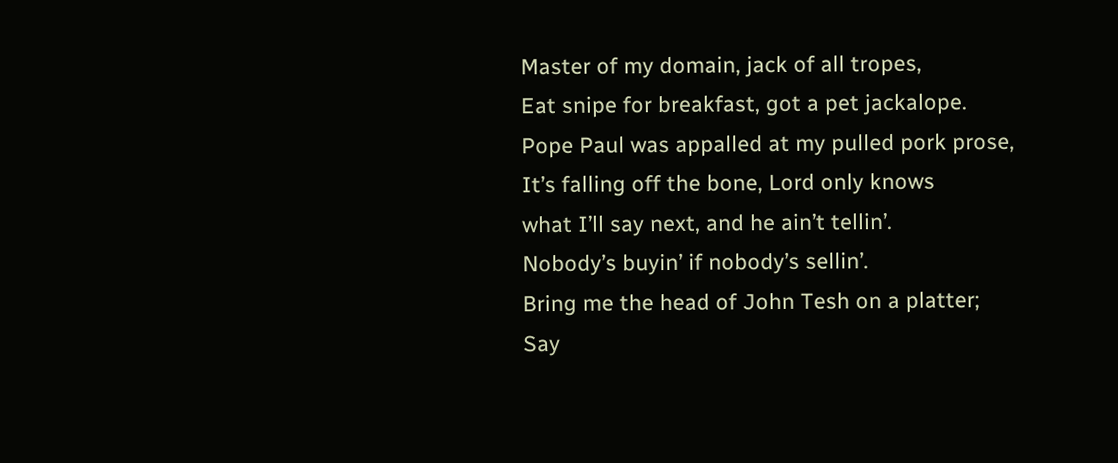Master of my domain, jack of all tropes,
Eat snipe for breakfast, got a pet jackalope.
Pope Paul was appalled at my pulled pork prose,
It’s falling off the bone, Lord only knows
what I’ll say next, and he ain’t tellin’.
Nobody’s buyin’ if nobody’s sellin’.
Bring me the head of John Tesh on a platter;
Say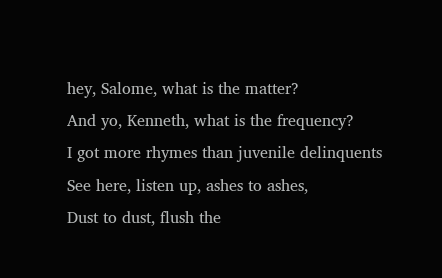hey, Salome, what is the matter?
And yo, Kenneth, what is the frequency?
I got more rhymes than juvenile delinquents
See here, listen up, ashes to ashes,
Dust to dust, flush the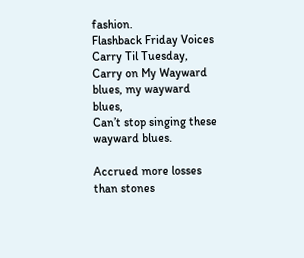fashion.
Flashback Friday Voices Carry Til Tuesday,
Carry on My Wayward blues, my wayward blues,
Can’t stop singing these wayward blues.

Accrued more losses than stones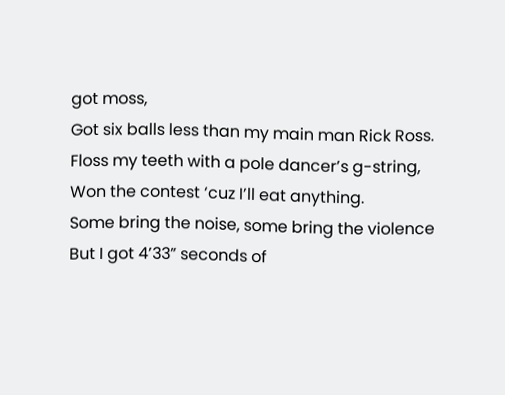got moss,
Got six balls less than my main man Rick Ross.
Floss my teeth with a pole dancer’s g-string,
Won the contest ‘cuz I’ll eat anything.
Some bring the noise, some bring the violence
But I got 4’33” seconds of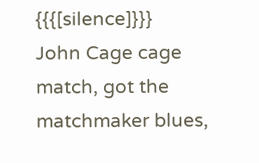{{{[silence]}}}
John Cage cage match, got the matchmaker blues,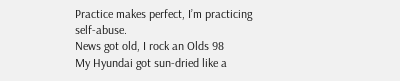Practice makes perfect, I’m practicing self-abuse.
News got old, I rock an Olds 98
My Hyundai got sun-dried like a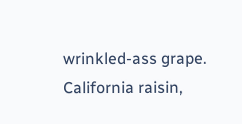wrinkled-ass grape.
California raisin,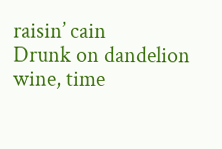raisin’ cain
Drunk on dandelion wine, time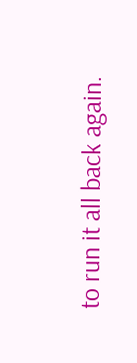to run it all back again.